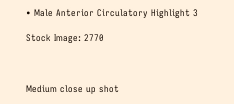• Male Anterior Circulatory Highlight 3

Stock Image: 2770



Medium close up shot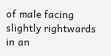of male facing slightly rightwards in an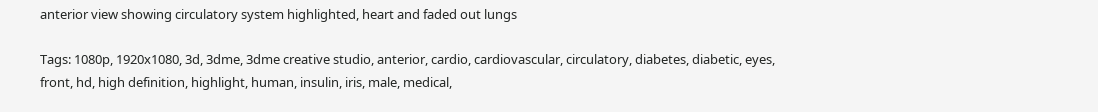anterior view showing circulatory system highlighted, heart and faded out lungs

Tags: 1080p, 1920x1080, 3d, 3dme, 3dme creative studio, anterior, cardio, cardiovascular, circulatory, diabetes, diabetic, eyes, front, hd, high definition, highlight, human, insulin, iris, male, medical,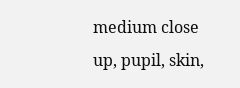medium close up, pupil, skin,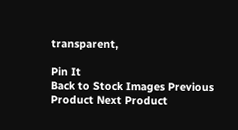transparent,

Pin It
Back to Stock Images Previous Product Next Product